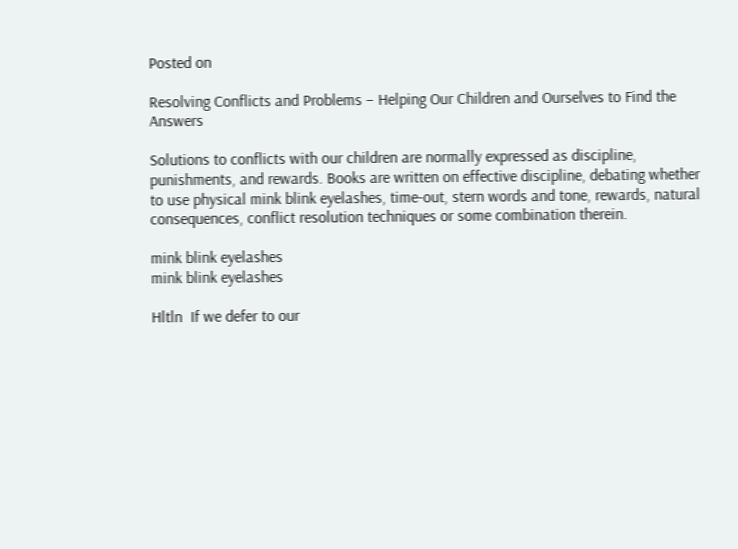Posted on

Resolving Conflicts and Problems – Helping Our Children and Ourselves to Find the Answers

Solutions to conflicts with our children are normally expressed as discipline, punishments, and rewards. Books are written on effective discipline, debating whether to use physical mink blink eyelashes, time-out, stern words and tone, rewards, natural consequences, conflict resolution techniques or some combination therein.

mink blink eyelashes
mink blink eyelashes

Hltln  If we defer to our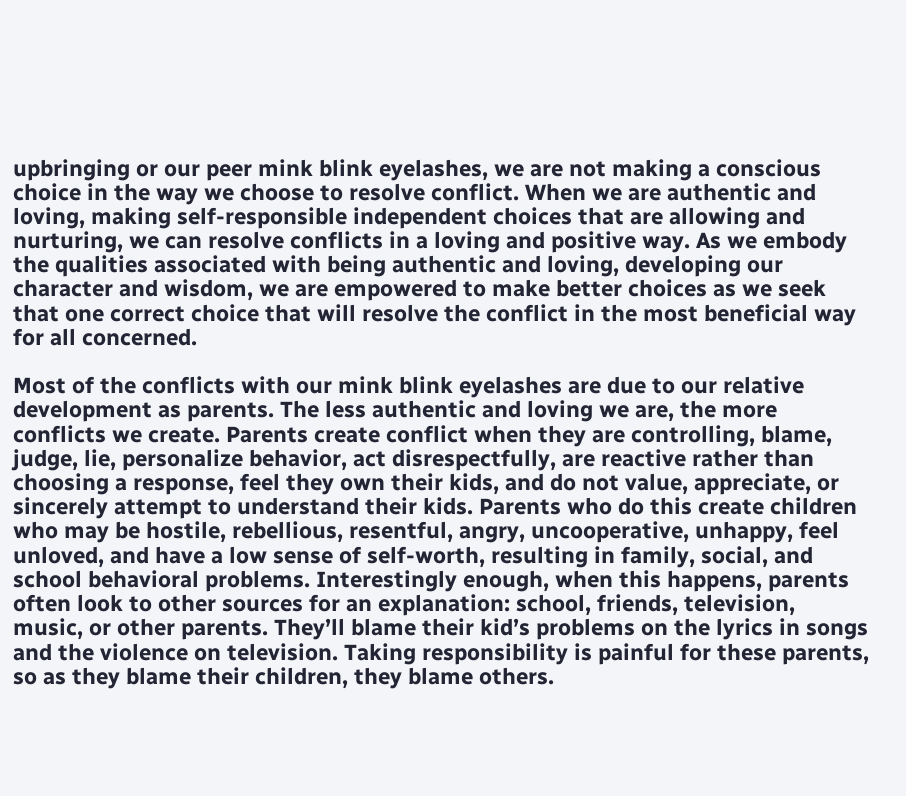upbringing or our peer mink blink eyelashes, we are not making a conscious choice in the way we choose to resolve conflict. When we are authentic and loving, making self-responsible independent choices that are allowing and nurturing, we can resolve conflicts in a loving and positive way. As we embody the qualities associated with being authentic and loving, developing our character and wisdom, we are empowered to make better choices as we seek that one correct choice that will resolve the conflict in the most beneficial way for all concerned.

Most of the conflicts with our mink blink eyelashes are due to our relative development as parents. The less authentic and loving we are, the more conflicts we create. Parents create conflict when they are controlling, blame, judge, lie, personalize behavior, act disrespectfully, are reactive rather than choosing a response, feel they own their kids, and do not value, appreciate, or sincerely attempt to understand their kids. Parents who do this create children who may be hostile, rebellious, resentful, angry, uncooperative, unhappy, feel unloved, and have a low sense of self-worth, resulting in family, social, and school behavioral problems. Interestingly enough, when this happens, parents often look to other sources for an explanation: school, friends, television, music, or other parents. They’ll blame their kid’s problems on the lyrics in songs and the violence on television. Taking responsibility is painful for these parents, so as they blame their children, they blame others.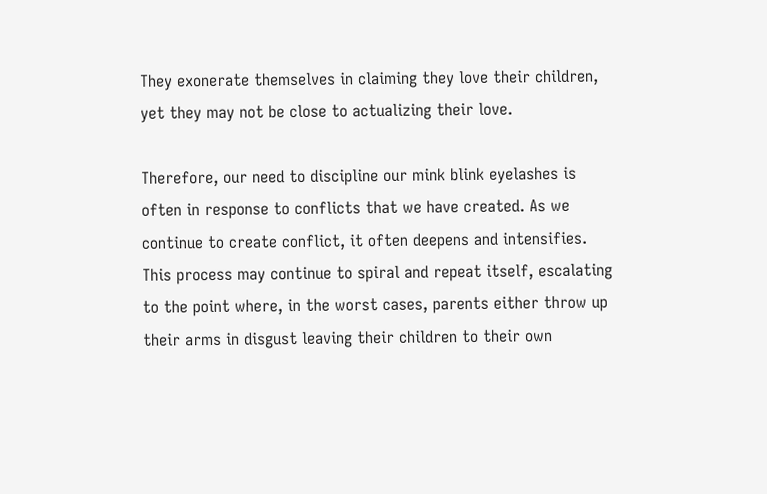They exonerate themselves in claiming they love their children, yet they may not be close to actualizing their love.

Therefore, our need to discipline our mink blink eyelashes is often in response to conflicts that we have created. As we continue to create conflict, it often deepens and intensifies. This process may continue to spiral and repeat itself, escalating to the point where, in the worst cases, parents either throw up their arms in disgust leaving their children to their own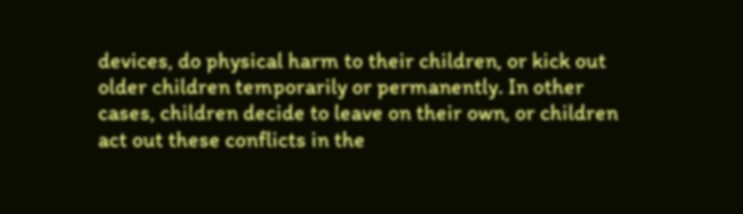devices, do physical harm to their children, or kick out older children temporarily or permanently. In other cases, children decide to leave on their own, or children act out these conflicts in the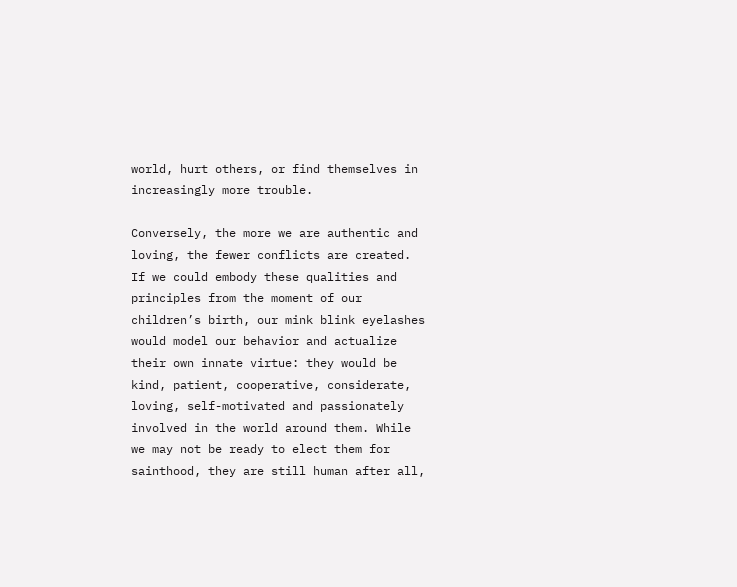world, hurt others, or find themselves in increasingly more trouble.

Conversely, the more we are authentic and loving, the fewer conflicts are created. If we could embody these qualities and principles from the moment of our children’s birth, our mink blink eyelashes would model our behavior and actualize their own innate virtue: they would be kind, patient, cooperative, considerate, loving, self-motivated and passionately involved in the world around them. While we may not be ready to elect them for sainthood, they are still human after all,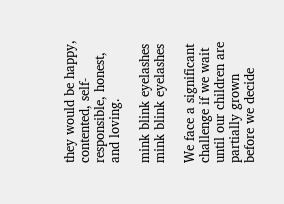they would be happy, contented, self-responsible, honest, and loving.

mink blink eyelashes
mink blink eyelashes

We face a significant challenge if we wait until our children are partially grown before we decide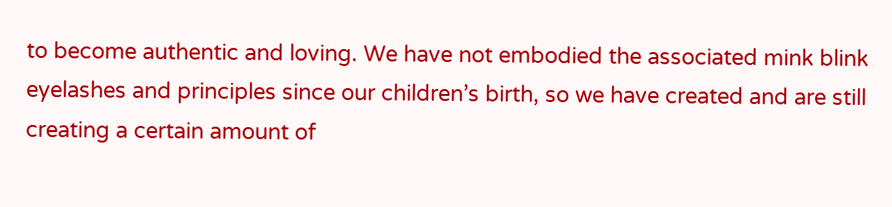to become authentic and loving. We have not embodied the associated mink blink eyelashes and principles since our children’s birth, so we have created and are still creating a certain amount of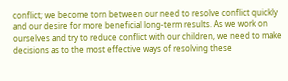conflict; we become torn between our need to resolve conflict quickly and our desire for more beneficial long-term results. As we work on ourselves and try to reduce conflict with our children, we need to make decisions as to the most effective ways of resolving these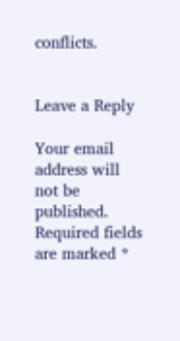conflicts.


Leave a Reply

Your email address will not be published. Required fields are marked *